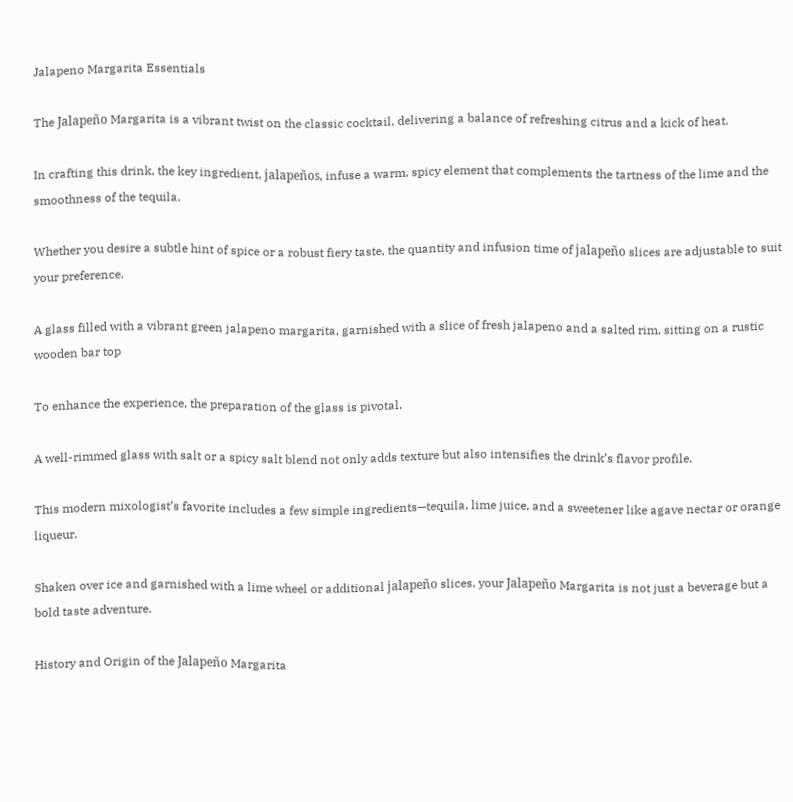Jalapeno Margarita Essentials

The Jalapeño Margarita is a vibrant twist on the classic cocktail, delivering a balance of refreshing citrus and a kick of heat.

In crafting this drink, the key ingredient, jalapeños, infuse a warm, spicy element that complements the tartness of the lime and the smoothness of the tequila.

Whether you desire a subtle hint of spice or a robust fiery taste, the quantity and infusion time of jalapeño slices are adjustable to suit your preference.

A glass filled with a vibrant green jalapeno margarita, garnished with a slice of fresh jalapeno and a salted rim, sitting on a rustic wooden bar top

To enhance the experience, the preparation of the glass is pivotal.

A well-rimmed glass with salt or a spicy salt blend not only adds texture but also intensifies the drink’s flavor profile.

This modern mixologist’s favorite includes a few simple ingredients—tequila, lime juice, and a sweetener like agave nectar or orange liqueur.

Shaken over ice and garnished with a lime wheel or additional jalapeño slices, your Jalapeño Margarita is not just a beverage but a bold taste adventure.

History and Origin of the Jalapeño Margarita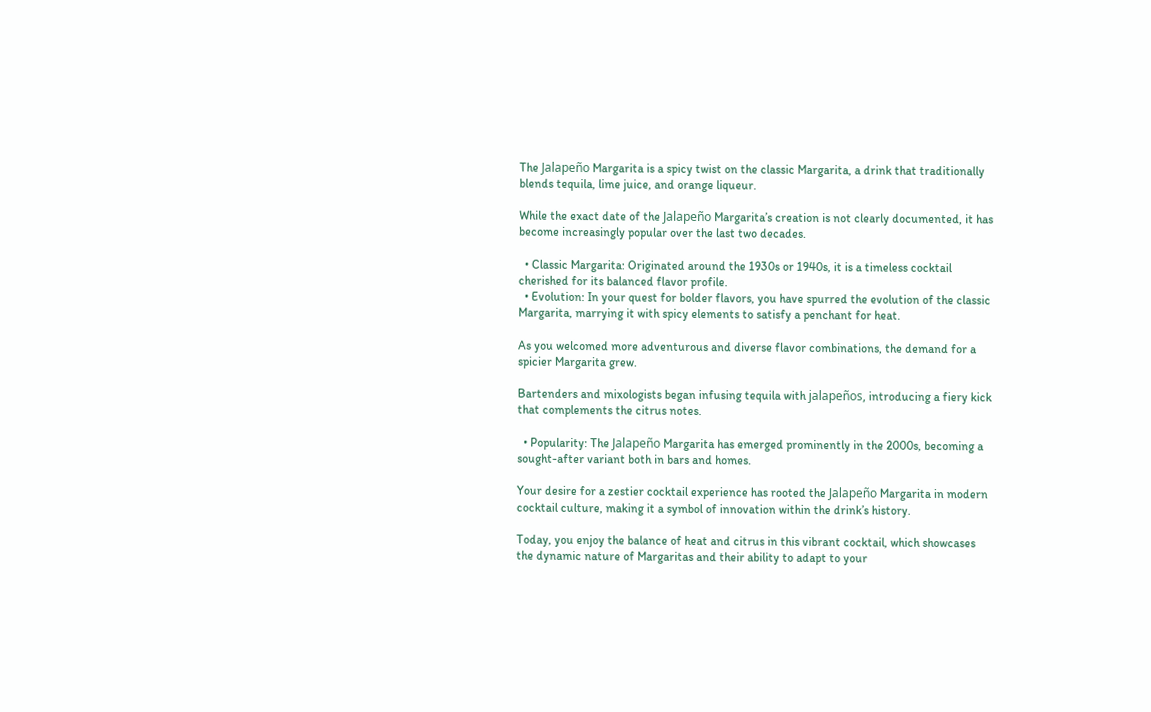The Jalapeño Margarita is a spicy twist on the classic Margarita, a drink that traditionally blends tequila, lime juice, and orange liqueur.

While the exact date of the Jalapeño Margarita’s creation is not clearly documented, it has become increasingly popular over the last two decades.

  • Classic Margarita: Originated around the 1930s or 1940s, it is a timeless cocktail cherished for its balanced flavor profile.
  • Evolution: In your quest for bolder flavors, you have spurred the evolution of the classic Margarita, marrying it with spicy elements to satisfy a penchant for heat.

As you welcomed more adventurous and diverse flavor combinations, the demand for a spicier Margarita grew.

Bartenders and mixologists began infusing tequila with jalapeños, introducing a fiery kick that complements the citrus notes.

  • Popularity: The Jalapeño Margarita has emerged prominently in the 2000s, becoming a sought-after variant both in bars and homes.

Your desire for a zestier cocktail experience has rooted the Jalapeño Margarita in modern cocktail culture, making it a symbol of innovation within the drink’s history.

Today, you enjoy the balance of heat and citrus in this vibrant cocktail, which showcases the dynamic nature of Margaritas and their ability to adapt to your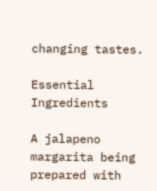changing tastes.

Essential Ingredients

A jalapeno margarita being prepared with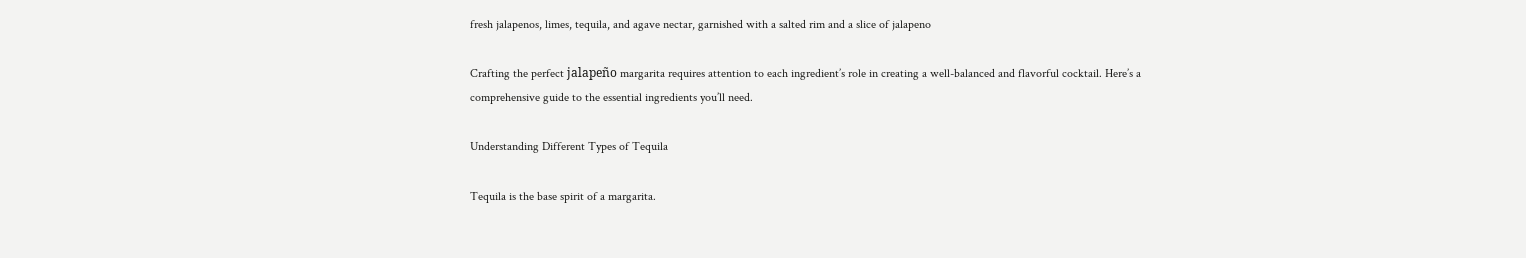fresh jalapenos, limes, tequila, and agave nectar, garnished with a salted rim and a slice of jalapeno

Crafting the perfect jalapeño margarita requires attention to each ingredient’s role in creating a well-balanced and flavorful cocktail. Here’s a comprehensive guide to the essential ingredients you’ll need.

Understanding Different Types of Tequila

Tequila is the base spirit of a margarita.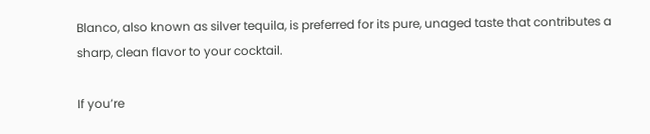Blanco, also known as silver tequila, is preferred for its pure, unaged taste that contributes a sharp, clean flavor to your cocktail.

If you’re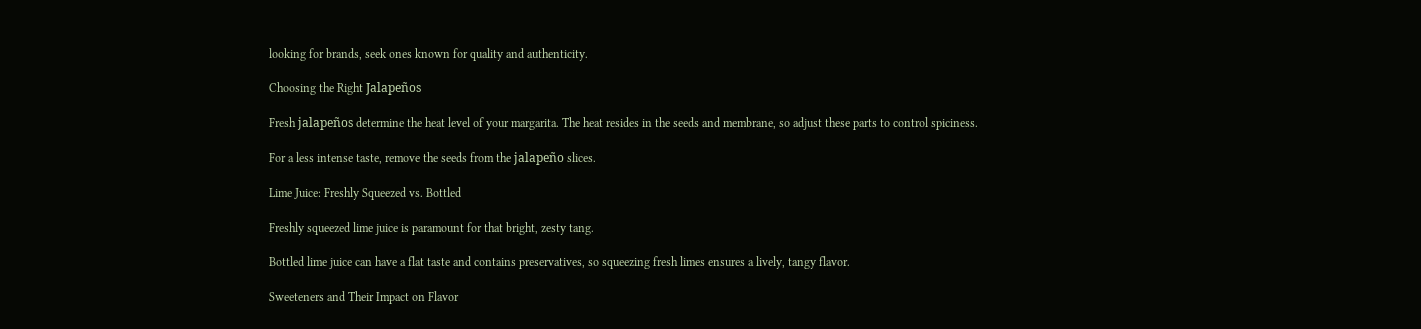looking for brands, seek ones known for quality and authenticity.

Choosing the Right Jalapeños

Fresh jalapeños determine the heat level of your margarita. The heat resides in the seeds and membrane, so adjust these parts to control spiciness.

For a less intense taste, remove the seeds from the jalapeño slices.

Lime Juice: Freshly Squeezed vs. Bottled

Freshly squeezed lime juice is paramount for that bright, zesty tang.

Bottled lime juice can have a flat taste and contains preservatives, so squeezing fresh limes ensures a lively, tangy flavor.

Sweeteners and Their Impact on Flavor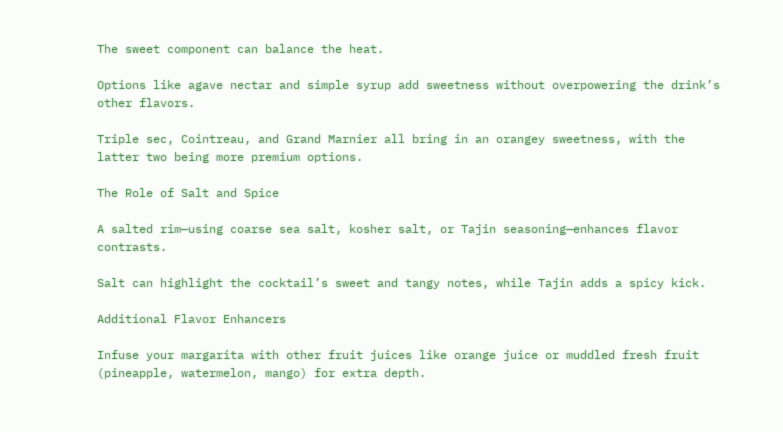The sweet component can balance the heat.

Options like agave nectar and simple syrup add sweetness without overpowering the drink’s other flavors.

Triple sec, Cointreau, and Grand Marnier all bring in an orangey sweetness, with the latter two being more premium options.

The Role of Salt and Spice

A salted rim—using coarse sea salt, kosher salt, or Tajin seasoning—enhances flavor contrasts.

Salt can highlight the cocktail’s sweet and tangy notes, while Tajin adds a spicy kick.

Additional Flavor Enhancers

Infuse your margarita with other fruit juices like orange juice or muddled fresh fruit (pineapple, watermelon, mango) for extra depth.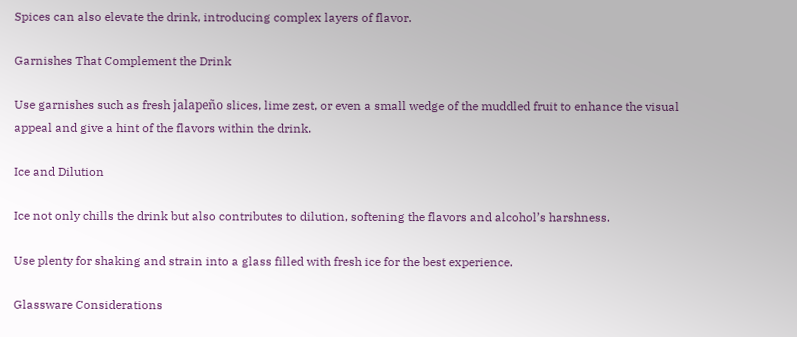Spices can also elevate the drink, introducing complex layers of flavor.

Garnishes That Complement the Drink

Use garnishes such as fresh jalapeño slices, lime zest, or even a small wedge of the muddled fruit to enhance the visual appeal and give a hint of the flavors within the drink.

Ice and Dilution

Ice not only chills the drink but also contributes to dilution, softening the flavors and alcohol’s harshness.

Use plenty for shaking and strain into a glass filled with fresh ice for the best experience.

Glassware Considerations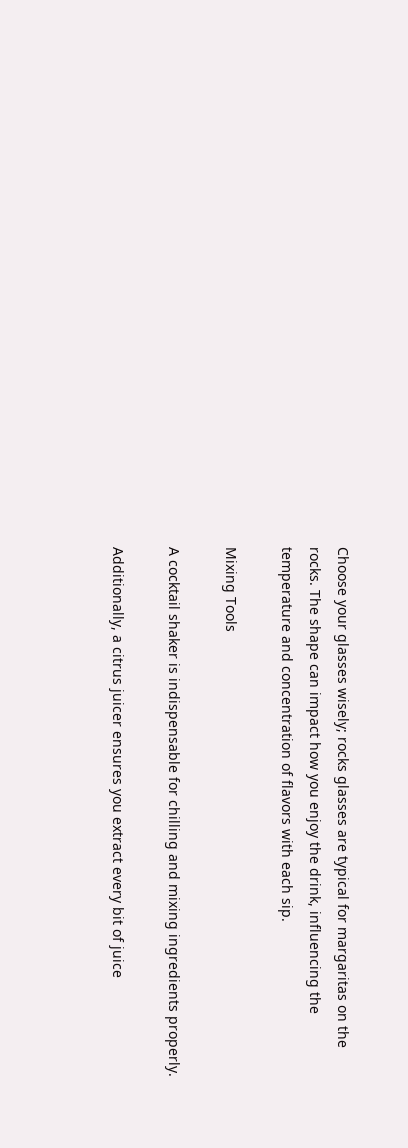Choose your glasses wisely; rocks glasses are typical for margaritas on the rocks. The shape can impact how you enjoy the drink, influencing the temperature and concentration of flavors with each sip.

Mixing Tools

A cocktail shaker is indispensable for chilling and mixing ingredients properly.

Additionally, a citrus juicer ensures you extract every bit of juice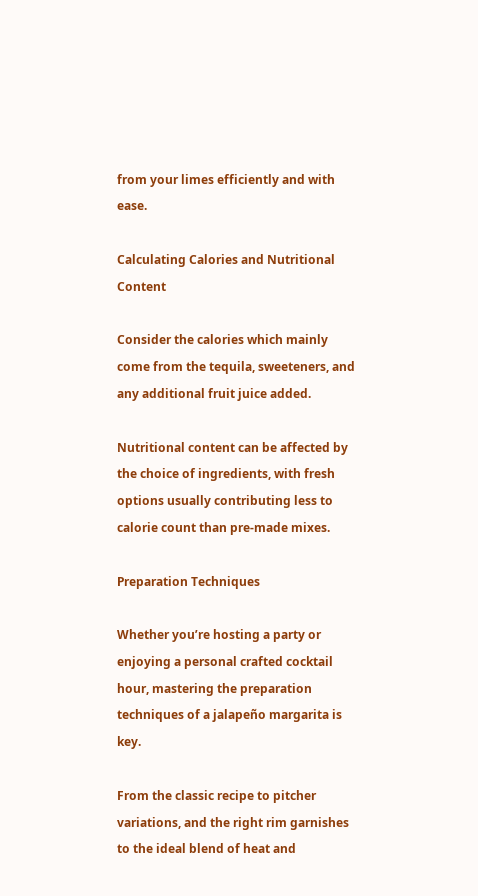from your limes efficiently and with ease.

Calculating Calories and Nutritional Content

Consider the calories which mainly come from the tequila, sweeteners, and any additional fruit juice added.

Nutritional content can be affected by the choice of ingredients, with fresh options usually contributing less to calorie count than pre-made mixes.

Preparation Techniques

Whether you’re hosting a party or enjoying a personal crafted cocktail hour, mastering the preparation techniques of a jalapeño margarita is key.

From the classic recipe to pitcher variations, and the right rim garnishes to the ideal blend of heat and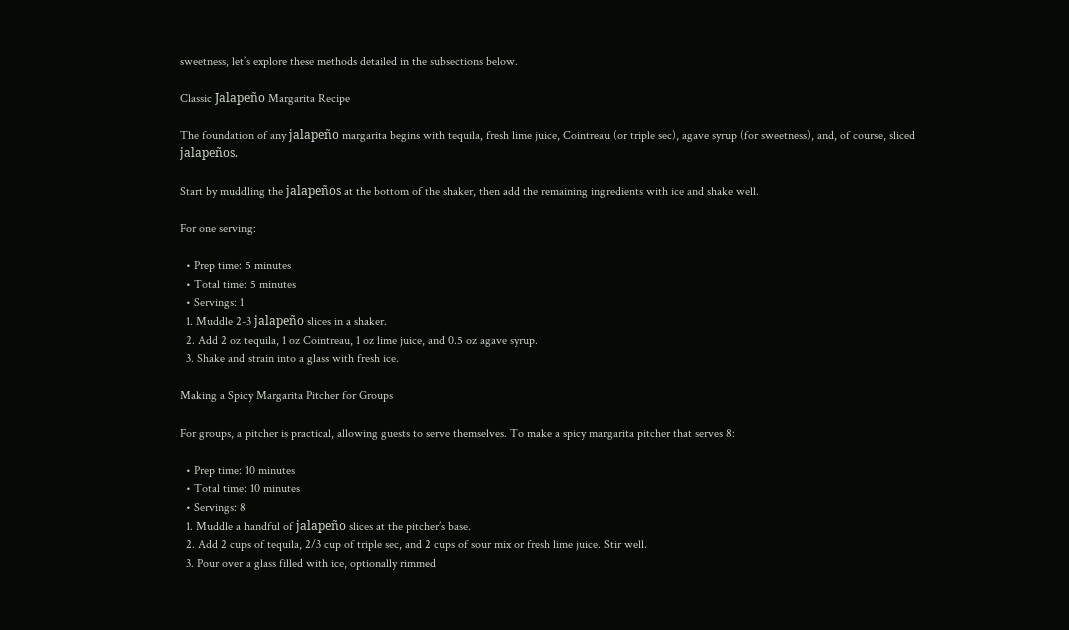sweetness, let’s explore these methods detailed in the subsections below.

Classic Jalapeño Margarita Recipe

The foundation of any jalapeño margarita begins with tequila, fresh lime juice, Cointreau (or triple sec), agave syrup (for sweetness), and, of course, sliced jalapeños.

Start by muddling the jalapeños at the bottom of the shaker, then add the remaining ingredients with ice and shake well.

For one serving:

  • Prep time: 5 minutes
  • Total time: 5 minutes
  • Servings: 1
  1. Muddle 2-3 jalapeño slices in a shaker.
  2. Add 2 oz tequila, 1 oz Cointreau, 1 oz lime juice, and 0.5 oz agave syrup.
  3. Shake and strain into a glass with fresh ice.

Making a Spicy Margarita Pitcher for Groups

For groups, a pitcher is practical, allowing guests to serve themselves. To make a spicy margarita pitcher that serves 8:

  • Prep time: 10 minutes
  • Total time: 10 minutes
  • Servings: 8
  1. Muddle a handful of jalapeño slices at the pitcher’s base.
  2. Add 2 cups of tequila, 2/3 cup of triple sec, and 2 cups of sour mix or fresh lime juice. Stir well.
  3. Pour over a glass filled with ice, optionally rimmed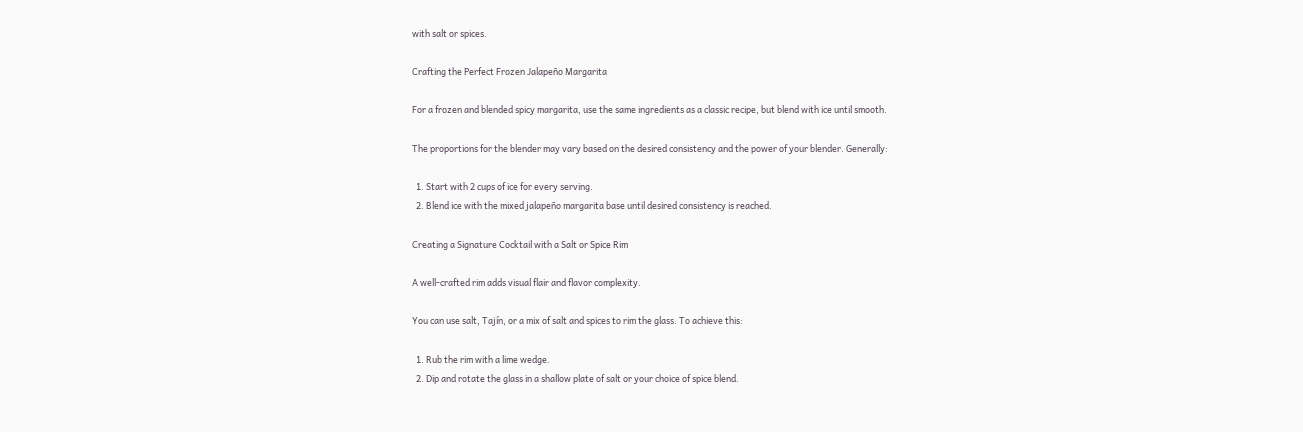with salt or spices.

Crafting the Perfect Frozen Jalapeño Margarita

For a frozen and blended spicy margarita, use the same ingredients as a classic recipe, but blend with ice until smooth.

The proportions for the blender may vary based on the desired consistency and the power of your blender. Generally:

  1. Start with 2 cups of ice for every serving.
  2. Blend ice with the mixed jalapeño margarita base until desired consistency is reached.

Creating a Signature Cocktail with a Salt or Spice Rim

A well-crafted rim adds visual flair and flavor complexity.

You can use salt, Tajín, or a mix of salt and spices to rim the glass. To achieve this:

  1. Rub the rim with a lime wedge.
  2. Dip and rotate the glass in a shallow plate of salt or your choice of spice blend.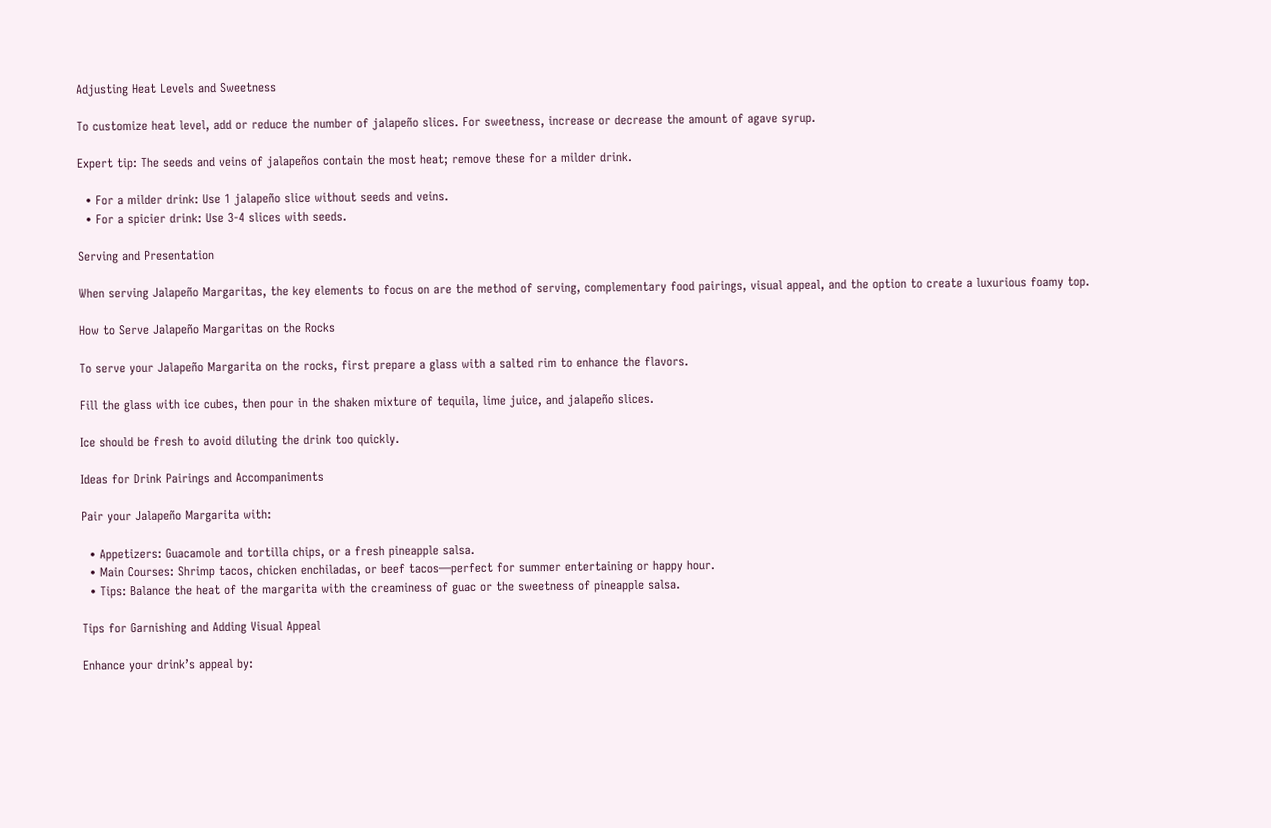Adjusting Heat Levels and Sweetness

To customize heat level, add or reduce the number of jalapeño slices. For sweetness, increase or decrease the amount of agave syrup.

Expert tip: The seeds and veins of jalapeños contain the most heat; remove these for a milder drink.

  • For a milder drink: Use 1 jalapeño slice without seeds and veins.
  • For a spicier drink: Use 3-4 slices with seeds.

Serving and Presentation

When serving Jalapeño Margaritas, the key elements to focus on are the method of serving, complementary food pairings, visual appeal, and the option to create a luxurious foamy top.

How to Serve Jalapeño Margaritas on the Rocks

To serve your Jalapeño Margarita on the rocks, first prepare a glass with a salted rim to enhance the flavors.

Fill the glass with ice cubes, then pour in the shaken mixture of tequila, lime juice, and jalapeño slices.

Ice should be fresh to avoid diluting the drink too quickly.

Ideas for Drink Pairings and Accompaniments

Pair your Jalapeño Margarita with:

  • Appetizers: Guacamole and tortilla chips, or a fresh pineapple salsa.
  • Main Courses: Shrimp tacos, chicken enchiladas, or beef tacos—perfect for summer entertaining or happy hour.
  • Tips: Balance the heat of the margarita with the creaminess of guac or the sweetness of pineapple salsa.

Tips for Garnishing and Adding Visual Appeal

Enhance your drink’s appeal by: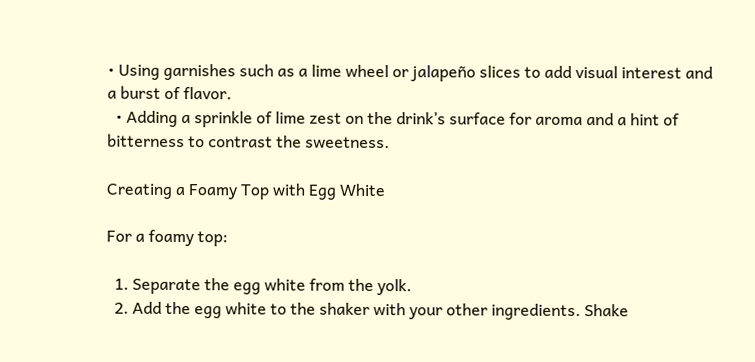• Using garnishes such as a lime wheel or jalapeño slices to add visual interest and a burst of flavor.
  • Adding a sprinkle of lime zest on the drink’s surface for aroma and a hint of bitterness to contrast the sweetness.

Creating a Foamy Top with Egg White

For a foamy top:

  1. Separate the egg white from the yolk.
  2. Add the egg white to the shaker with your other ingredients. Shake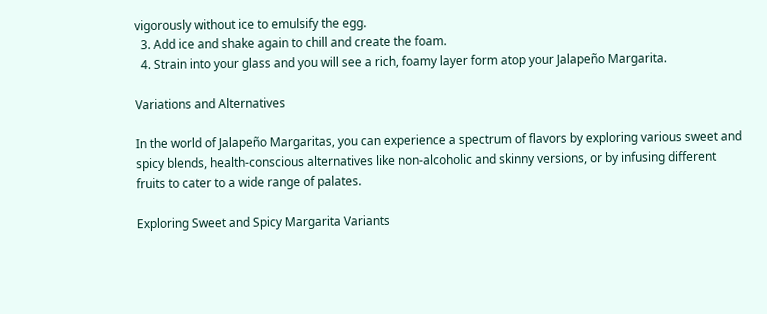vigorously without ice to emulsify the egg.
  3. Add ice and shake again to chill and create the foam.
  4. Strain into your glass and you will see a rich, foamy layer form atop your Jalapeño Margarita.

Variations and Alternatives

In the world of Jalapeño Margaritas, you can experience a spectrum of flavors by exploring various sweet and spicy blends, health-conscious alternatives like non-alcoholic and skinny versions, or by infusing different fruits to cater to a wide range of palates.

Exploring Sweet and Spicy Margarita Variants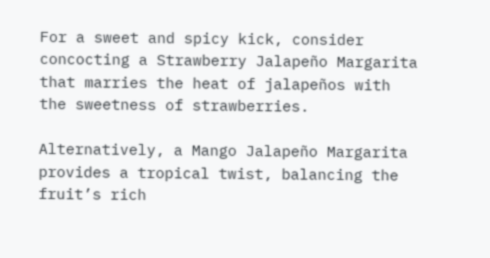For a sweet and spicy kick, consider concocting a Strawberry Jalapeño Margarita that marries the heat of jalapeños with the sweetness of strawberries.

Alternatively, a Mango Jalapeño Margarita provides a tropical twist, balancing the fruit’s rich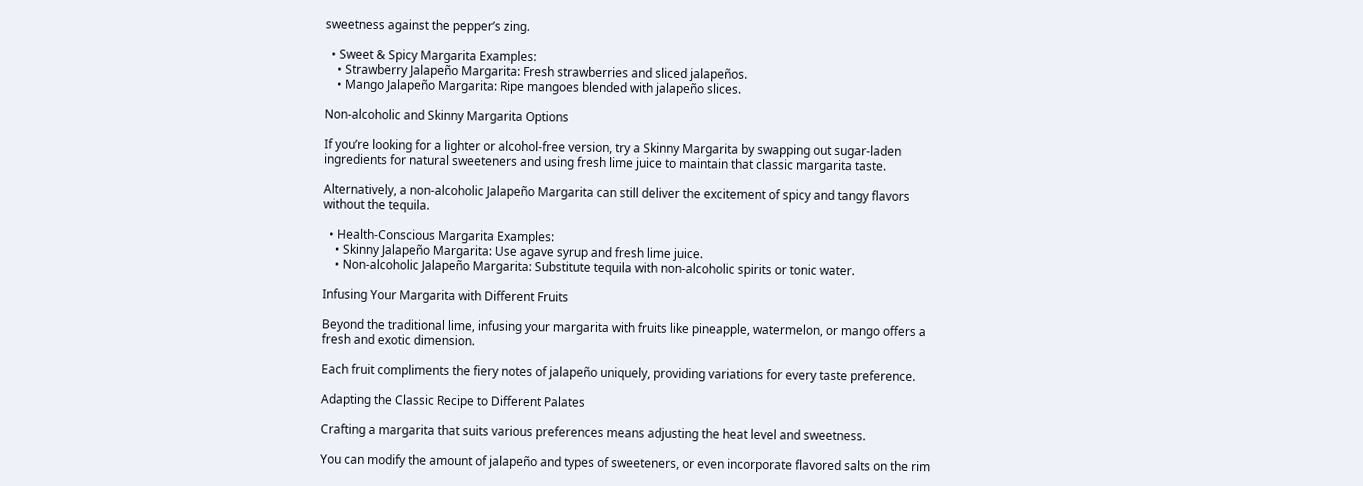sweetness against the pepper’s zing.

  • Sweet & Spicy Margarita Examples:
    • Strawberry Jalapeño Margarita: Fresh strawberries and sliced jalapeños.
    • Mango Jalapeño Margarita: Ripe mangoes blended with jalapeño slices.

Non-alcoholic and Skinny Margarita Options

If you’re looking for a lighter or alcohol-free version, try a Skinny Margarita by swapping out sugar-laden ingredients for natural sweeteners and using fresh lime juice to maintain that classic margarita taste.

Alternatively, a non-alcoholic Jalapeño Margarita can still deliver the excitement of spicy and tangy flavors without the tequila.

  • Health-Conscious Margarita Examples:
    • Skinny Jalapeño Margarita: Use agave syrup and fresh lime juice.
    • Non-alcoholic Jalapeño Margarita: Substitute tequila with non-alcoholic spirits or tonic water.

Infusing Your Margarita with Different Fruits

Beyond the traditional lime, infusing your margarita with fruits like pineapple, watermelon, or mango offers a fresh and exotic dimension.

Each fruit compliments the fiery notes of jalapeño uniquely, providing variations for every taste preference.

Adapting the Classic Recipe to Different Palates

Crafting a margarita that suits various preferences means adjusting the heat level and sweetness.

You can modify the amount of jalapeño and types of sweeteners, or even incorporate flavored salts on the rim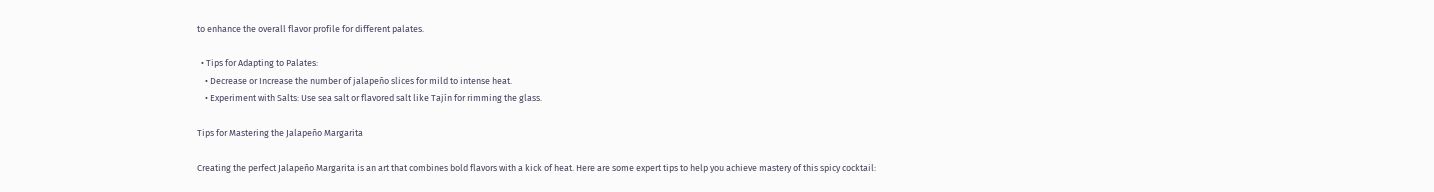to enhance the overall flavor profile for different palates.

  • Tips for Adapting to Palates:
    • Decrease or Increase the number of jalapeño slices for mild to intense heat.
    • Experiment with Salts: Use sea salt or flavored salt like Tajín for rimming the glass.

Tips for Mastering the Jalapeño Margarita

Creating the perfect Jalapeño Margarita is an art that combines bold flavors with a kick of heat. Here are some expert tips to help you achieve mastery of this spicy cocktail: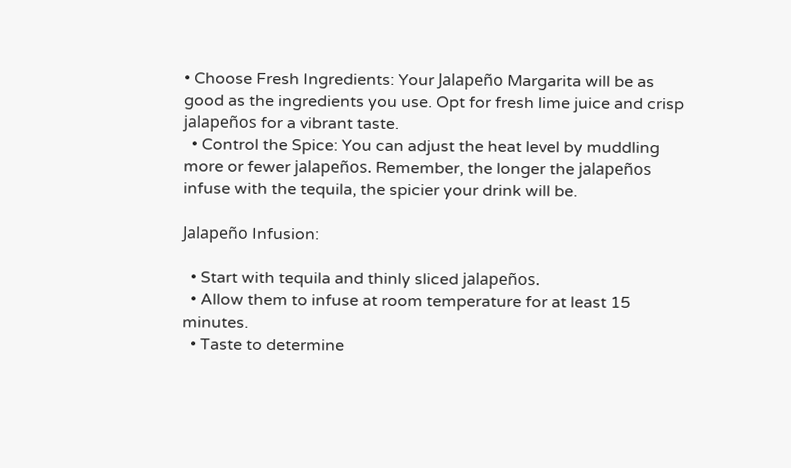• Choose Fresh Ingredients: Your Jalapeño Margarita will be as good as the ingredients you use. Opt for fresh lime juice and crisp jalapeños for a vibrant taste.
  • Control the Spice: You can adjust the heat level by muddling more or fewer jalapeños. Remember, the longer the jalapeños infuse with the tequila, the spicier your drink will be.

Jalapeño Infusion:

  • Start with tequila and thinly sliced jalapeños.
  • Allow them to infuse at room temperature for at least 15 minutes.
  • Taste to determine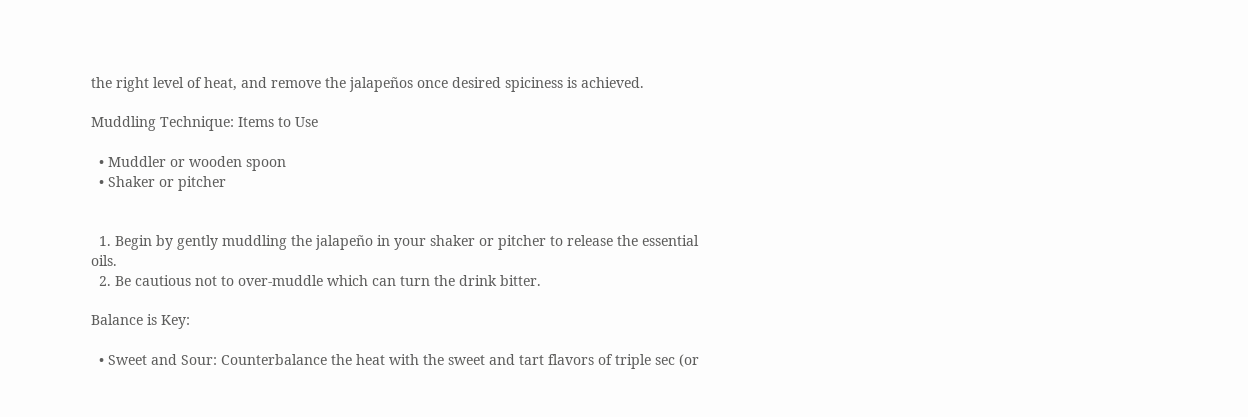the right level of heat, and remove the jalapeños once desired spiciness is achieved.

Muddling Technique: Items to Use

  • Muddler or wooden spoon
  • Shaker or pitcher


  1. Begin by gently muddling the jalapeño in your shaker or pitcher to release the essential oils.
  2. Be cautious not to over-muddle which can turn the drink bitter.

Balance is Key:

  • Sweet and Sour: Counterbalance the heat with the sweet and tart flavors of triple sec (or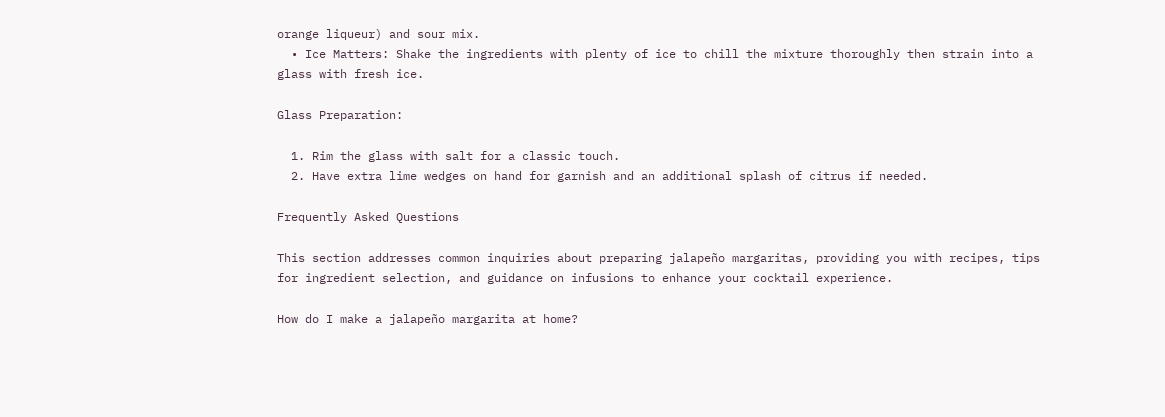orange liqueur) and sour mix.
  • Ice Matters: Shake the ingredients with plenty of ice to chill the mixture thoroughly then strain into a glass with fresh ice.

Glass Preparation:

  1. Rim the glass with salt for a classic touch.
  2. Have extra lime wedges on hand for garnish and an additional splash of citrus if needed.

Frequently Asked Questions

This section addresses common inquiries about preparing jalapeño margaritas, providing you with recipes, tips for ingredient selection, and guidance on infusions to enhance your cocktail experience.

How do I make a jalapeño margarita at home?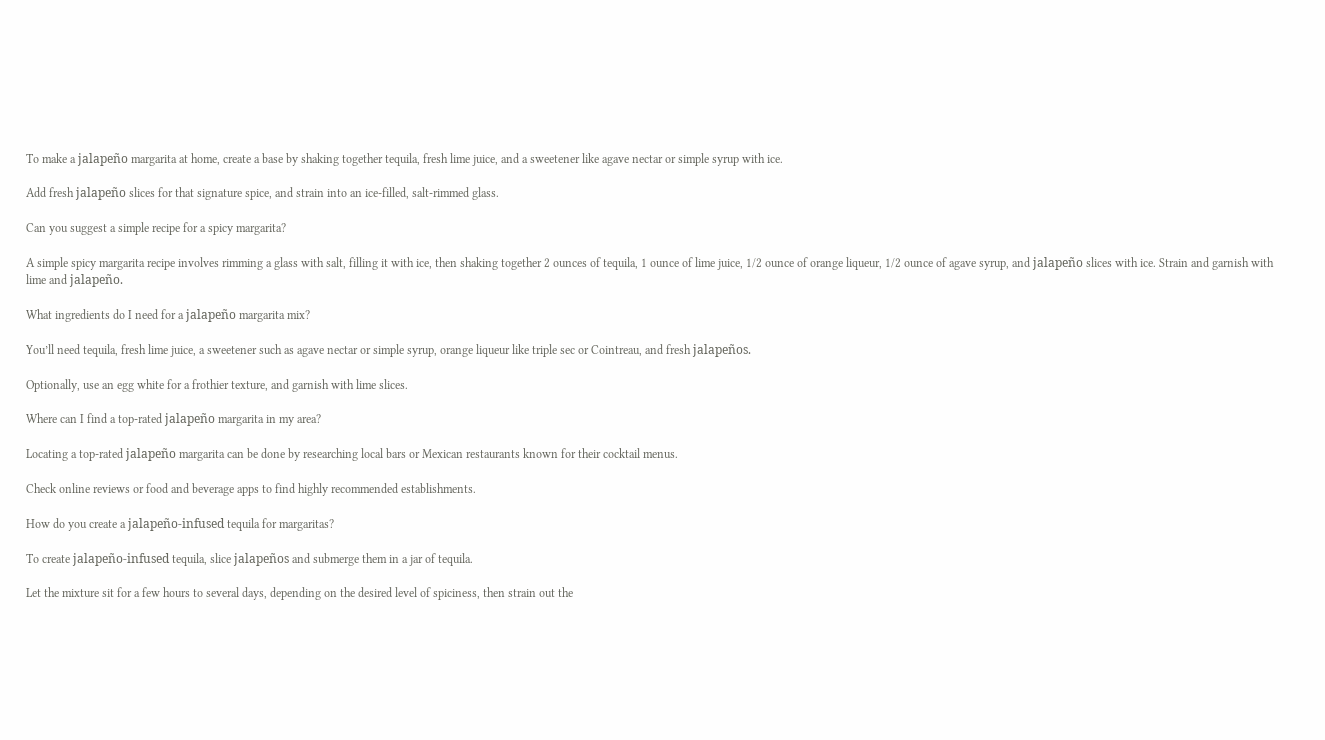To make a jalapeño margarita at home, create a base by shaking together tequila, fresh lime juice, and a sweetener like agave nectar or simple syrup with ice.

Add fresh jalapeño slices for that signature spice, and strain into an ice-filled, salt-rimmed glass.

Can you suggest a simple recipe for a spicy margarita?

A simple spicy margarita recipe involves rimming a glass with salt, filling it with ice, then shaking together 2 ounces of tequila, 1 ounce of lime juice, 1/2 ounce of orange liqueur, 1/2 ounce of agave syrup, and jalapeño slices with ice. Strain and garnish with lime and jalapeño.

What ingredients do I need for a jalapeño margarita mix?

You’ll need tequila, fresh lime juice, a sweetener such as agave nectar or simple syrup, orange liqueur like triple sec or Cointreau, and fresh jalapeños.

Optionally, use an egg white for a frothier texture, and garnish with lime slices.

Where can I find a top-rated jalapeño margarita in my area?

Locating a top-rated jalapeño margarita can be done by researching local bars or Mexican restaurants known for their cocktail menus.

Check online reviews or food and beverage apps to find highly recommended establishments.

How do you create a jalapeño-infused tequila for margaritas?

To create jalapeño-infused tequila, slice jalapeños and submerge them in a jar of tequila.

Let the mixture sit for a few hours to several days, depending on the desired level of spiciness, then strain out the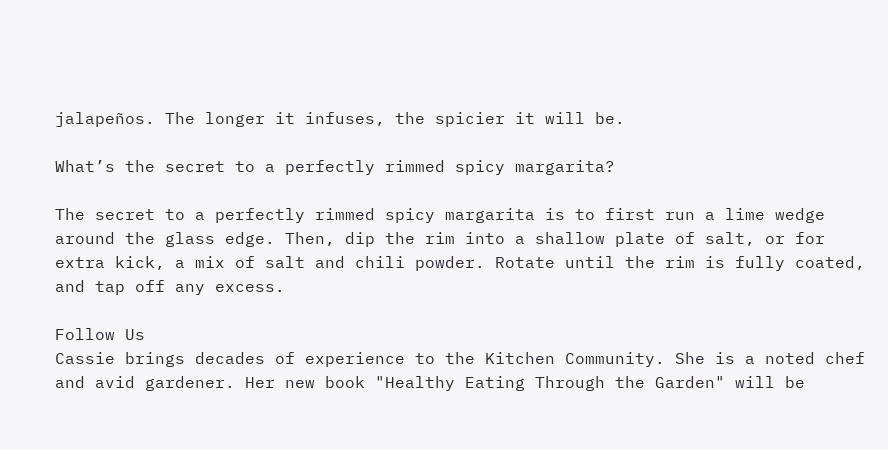jalapeños. The longer it infuses, the spicier it will be.

What’s the secret to a perfectly rimmed spicy margarita?

The secret to a perfectly rimmed spicy margarita is to first run a lime wedge around the glass edge. Then, dip the rim into a shallow plate of salt, or for extra kick, a mix of salt and chili powder. Rotate until the rim is fully coated, and tap off any excess.

Follow Us
Cassie brings decades of experience to the Kitchen Community. She is a noted chef and avid gardener. Her new book "Healthy Eating Through the Garden" will be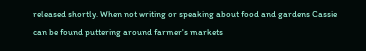released shortly. When not writing or speaking about food and gardens Cassie can be found puttering around farmer's markets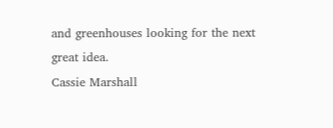and greenhouses looking for the next great idea.
Cassie Marshall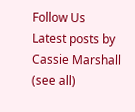Follow Us
Latest posts by Cassie Marshall (see all)